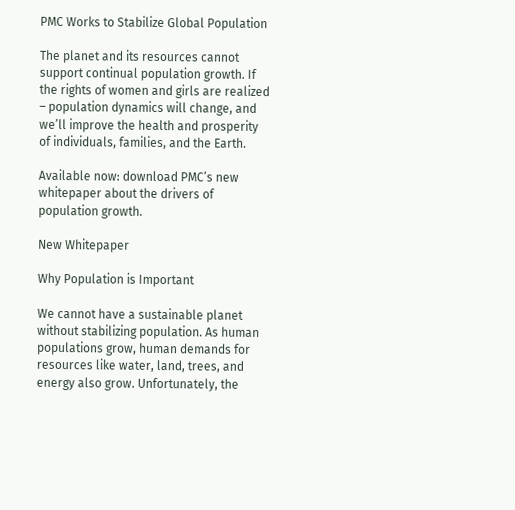PMC Works to Stabilize Global Population

The planet and its resources cannot support continual population growth. If the rights of women and girls are realized – population dynamics will change, and we’ll improve the health and prosperity of individuals, families, and the Earth.

Available now: download PMC’s new whitepaper about the drivers of population growth.

New Whitepaper

Why Population is Important

We cannot have a sustainable planet without stabilizing population. As human populations grow, human demands for resources like water, land, trees, and energy also grow. Unfortunately, the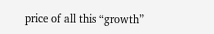price of all this “growth”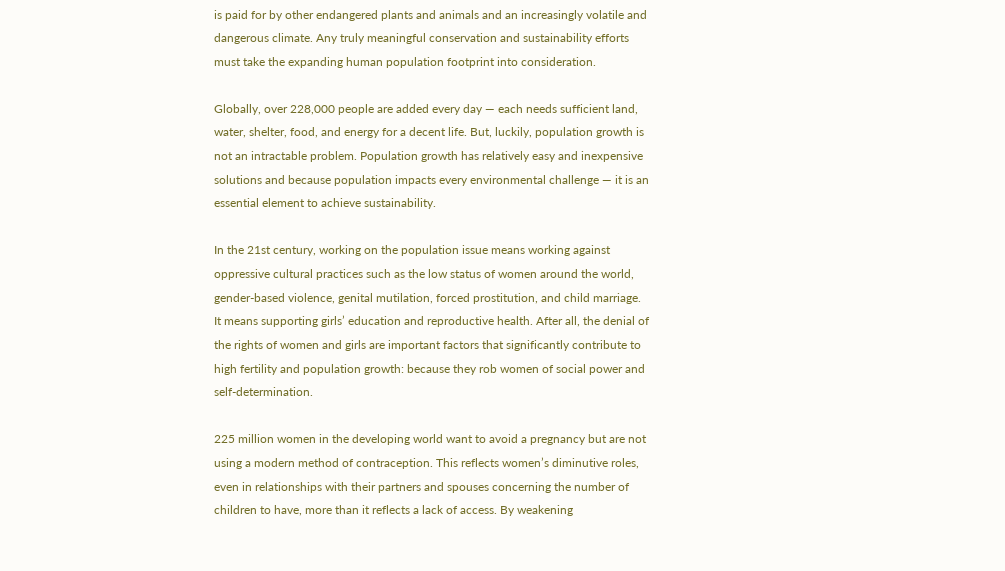is paid for by other endangered plants and animals and an increasingly volatile and dangerous climate. Any truly meaningful conservation and sustainability efforts must take the expanding human population footprint into consideration.

Globally, over 228,000 people are added every day — each needs sufficient land, water, shelter, food, and energy for a decent life. But, luckily, population growth is not an intractable problem. Population growth has relatively easy and inexpensive solutions and because population impacts every environmental challenge — it is an essential element to achieve sustainability.

In the 21st century, working on the population issue means working against oppressive cultural practices such as the low status of women around the world, gender-based violence, genital mutilation, forced prostitution, and child marriage. It means supporting girls’ education and reproductive health. After all, the denial of the rights of women and girls are important factors that significantly contribute to high fertility and population growth: because they rob women of social power and self-determination.

225 million women in the developing world want to avoid a pregnancy but are not using a modern method of contraception. This reflects women’s diminutive roles, even in relationships with their partners and spouses concerning the number of children to have, more than it reflects a lack of access. By weakening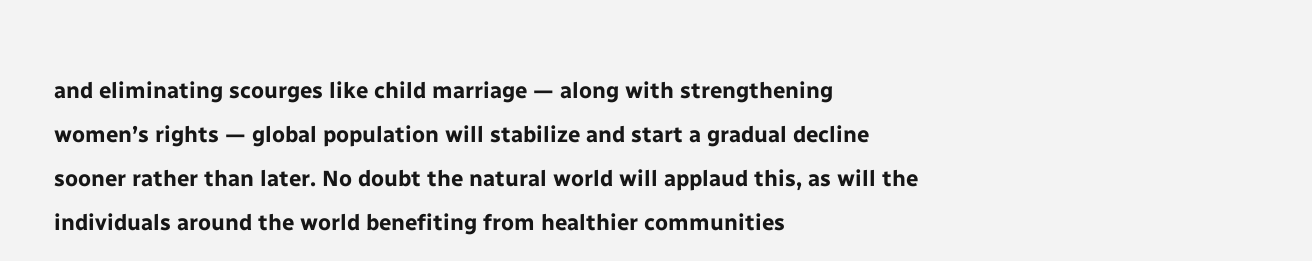and eliminating scourges like child marriage — along with strengthening women’s rights — global population will stabilize and start a gradual decline sooner rather than later. No doubt the natural world will applaud this, as will the individuals around the world benefiting from healthier communities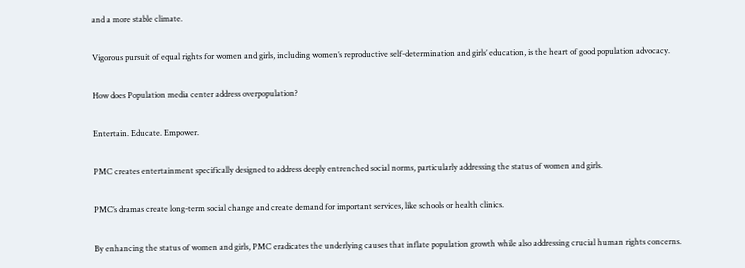and a more stable climate.

Vigorous pursuit of equal rights for women and girls, including women’s reproductive self-determination and girls’ education, is the heart of good population advocacy.

How does Population media center address overpopulation?

Entertain. Educate. Empower.

PMC creates entertainment specifically designed to address deeply entrenched social norms, particularly addressing the status of women and girls.

PMC’s dramas create long-term social change and create demand for important services, like schools or health clinics.

By enhancing the status of women and girls, PMC eradicates the underlying causes that inflate population growth while also addressing crucial human rights concerns.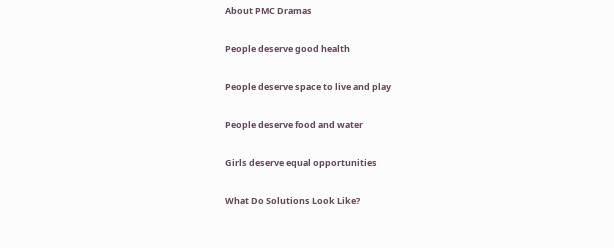About PMC Dramas

People deserve good health

People deserve space to live and play

People deserve food and water

Girls deserve equal opportunities

What Do Solutions Look Like?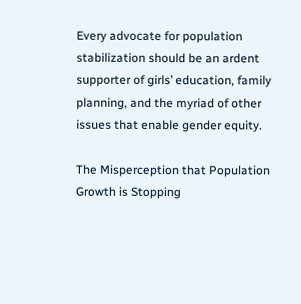Every advocate for population stabilization should be an ardent supporter of girls’ education, family planning, and the myriad of other issues that enable gender equity.

The Misperception that Population Growth is Stopping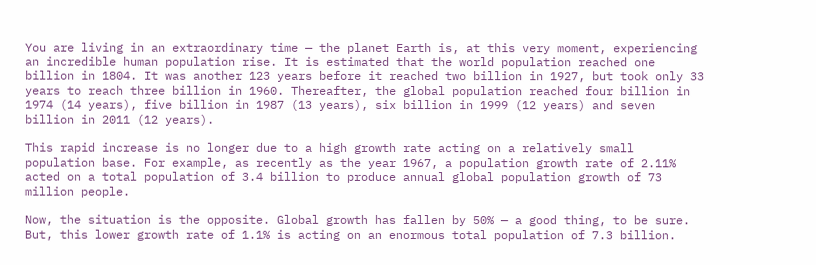You are living in an extraordinary time — the planet Earth is, at this very moment, experiencing an incredible human population rise. It is estimated that the world population reached one billion in 1804. It was another 123 years before it reached two billion in 1927, but took only 33 years to reach three billion in 1960. Thereafter, the global population reached four billion in 1974 (14 years), five billion in 1987 (13 years), six billion in 1999 (12 years) and seven billion in 2011 (12 years).

This rapid increase is no longer due to a high growth rate acting on a relatively small population base. For example, as recently as the year 1967, a population growth rate of 2.11% acted on a total population of 3.4 billion to produce annual global population growth of 73 million people.

Now, the situation is the opposite. Global growth has fallen by 50% — a good thing, to be sure. But, this lower growth rate of 1.1% is acting on an enormous total population of 7.3 billion.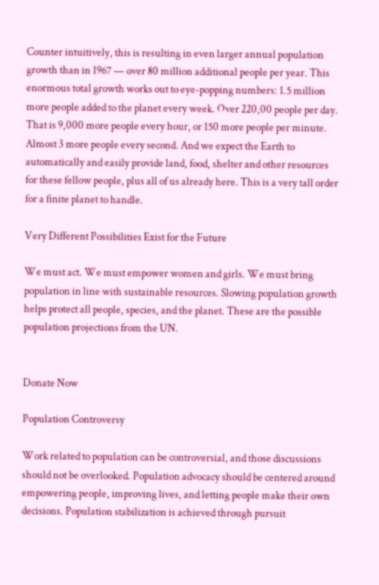Counter intuitively, this is resulting in even larger annual population growth than in 1967 — over 80 million additional people per year. This enormous total growth works out to eye-popping numbers: 1.5 million more people added to the planet every week. Over 220,00 people per day. That is 9,000 more people every hour, or 150 more people per minute. Almost 3 more people every second. And we expect the Earth to automatically and easily provide land, food, shelter and other resources for these fellow people, plus all of us already here. This is a very tall order for a finite planet to handle.

Very Different Possibilities Exist for the Future

We must act. We must empower women and girls. We must bring population in line with sustainable resources. Slowing population growth helps protect all people, species, and the planet. These are the possible population projections from the UN.


Donate Now

Population Controversy

Work related to population can be controversial, and those discussions should not be overlooked. Population advocacy should be centered around empowering people, improving lives, and letting people make their own decisions. Population stabilization is achieved through pursuit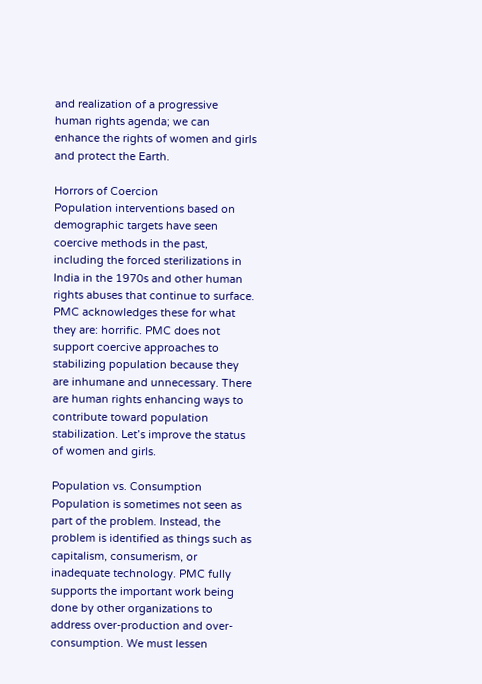and realization of a progressive human rights agenda; we can enhance the rights of women and girls and protect the Earth.

Horrors of Coercion
Population interventions based on demographic targets have seen coercive methods in the past, including the forced sterilizations in India in the 1970s and other human rights abuses that continue to surface. PMC acknowledges these for what they are: horrific. PMC does not support coercive approaches to stabilizing population because they are inhumane and unnecessary. There are human rights enhancing ways to contribute toward population stabilization. Let’s improve the status of women and girls.

Population vs. Consumption
Population is sometimes not seen as part of the problem. Instead, the problem is identified as things such as capitalism, consumerism, or inadequate technology. PMC fully supports the important work being done by other organizations to address over-production and over-consumption. We must lessen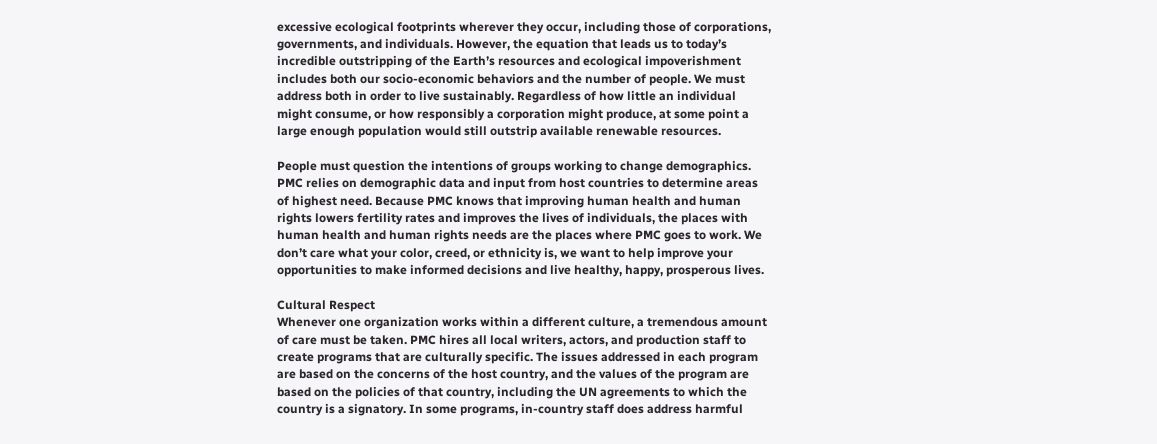excessive ecological footprints wherever they occur, including those of corporations, governments, and individuals. However, the equation that leads us to today’s incredible outstripping of the Earth’s resources and ecological impoverishment includes both our socio-economic behaviors and the number of people. We must address both in order to live sustainably. Regardless of how little an individual might consume, or how responsibly a corporation might produce, at some point a large enough population would still outstrip available renewable resources.

People must question the intentions of groups working to change demographics. PMC relies on demographic data and input from host countries to determine areas of highest need. Because PMC knows that improving human health and human rights lowers fertility rates and improves the lives of individuals, the places with human health and human rights needs are the places where PMC goes to work. We don’t care what your color, creed, or ethnicity is, we want to help improve your opportunities to make informed decisions and live healthy, happy, prosperous lives.

Cultural Respect
Whenever one organization works within a different culture, a tremendous amount of care must be taken. PMC hires all local writers, actors, and production staff to create programs that are culturally specific. The issues addressed in each program are based on the concerns of the host country, and the values of the program are based on the policies of that country, including the UN agreements to which the country is a signatory. In some programs, in-country staff does address harmful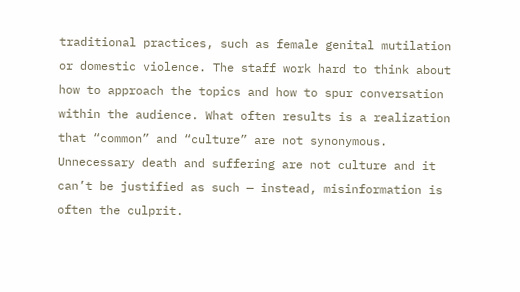traditional practices, such as female genital mutilation or domestic violence. The staff work hard to think about how to approach the topics and how to spur conversation within the audience. What often results is a realization that “common” and “culture” are not synonymous. Unnecessary death and suffering are not culture and it can’t be justified as such — instead, misinformation is often the culprit.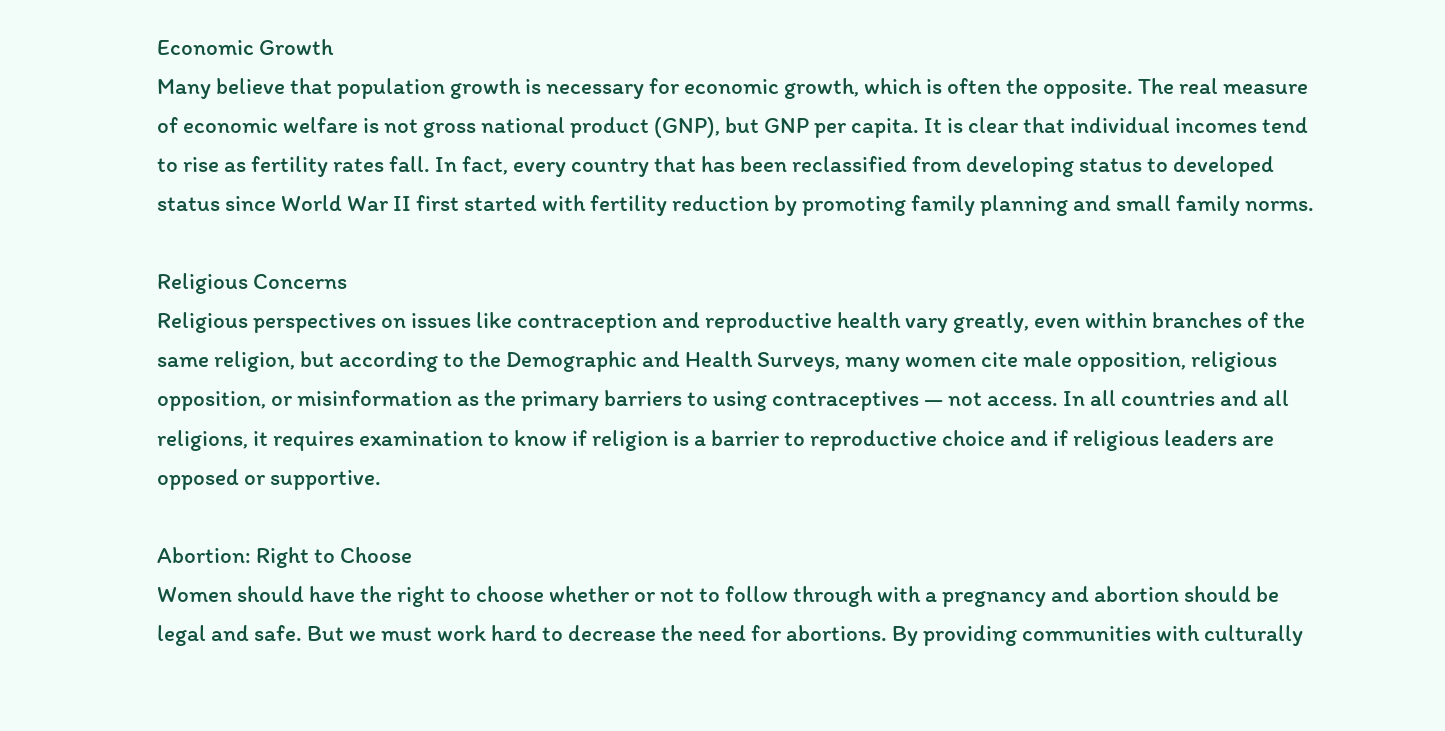Economic Growth
Many believe that population growth is necessary for economic growth, which is often the opposite. The real measure of economic welfare is not gross national product (GNP), but GNP per capita. It is clear that individual incomes tend to rise as fertility rates fall. In fact, every country that has been reclassified from developing status to developed status since World War II first started with fertility reduction by promoting family planning and small family norms.

Religious Concerns
Religious perspectives on issues like contraception and reproductive health vary greatly, even within branches of the same religion, but according to the Demographic and Health Surveys, many women cite male opposition, religious opposition, or misinformation as the primary barriers to using contraceptives — not access. In all countries and all religions, it requires examination to know if religion is a barrier to reproductive choice and if religious leaders are opposed or supportive.

Abortion: Right to Choose
Women should have the right to choose whether or not to follow through with a pregnancy and abortion should be legal and safe. But we must work hard to decrease the need for abortions. By providing communities with culturally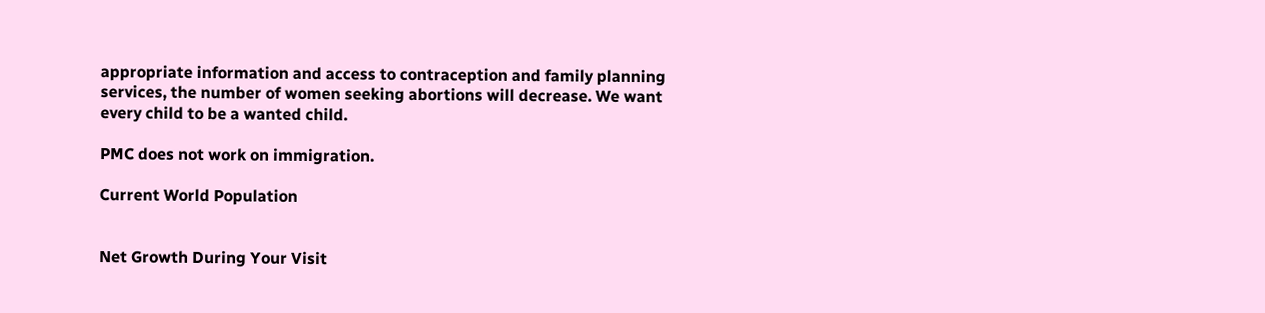appropriate information and access to contraception and family planning services, the number of women seeking abortions will decrease. We want every child to be a wanted child.

PMC does not work on immigration.

Current World Population


Net Growth During Your Visit